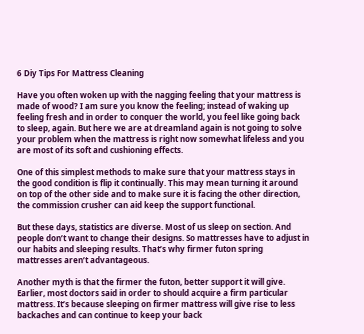6 Diy Tips For Mattress Cleaning

Have you often woken up with the nagging feeling that your mattress is made of wood? I am sure you know the feeling; instead of waking up feeling fresh and in order to conquer the world, you feel like going back to sleep, again. But here we are at dreamland again is not going to solve your problem when the mattress is right now somewhat lifeless and you are most of its soft and cushioning effects.

One of this simplest methods to make sure that your mattress stays in the good condition is flip it continually. This may mean turning it around on top of the other side and to make sure it is facing the other direction, the commission crusher can aid keep the support functional.

But these days, statistics are diverse. Most of us sleep on section. And people don’t want to change their designs. So mattresses have to adjust in our habits and sleeping results. That’s why firmer futon spring mattresses aren’t advantageous.

Another myth is that the firmer the futon, better support it will give. Earlier, most doctors said in order to should acquire a firm particular mattress. It’s because sleeping on firmer mattress will give rise to less backaches and can continue to keep your back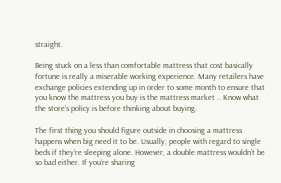straight.

Being stuck on a less than comfortable mattress that cost basically fortune is really a miserable working experience. Many retailers have exchange policies extending up in order to some month to ensure that you know the mattress you buy is the mattress market .. Know what the store’s policy is before thinking about buying.

The first thing you should figure outside in choosing a mattress happens when big need it to be. Usually, people with regard to single beds if they’re sleeping alone. However, a double mattress wouldn’t be so bad either. If you’re sharing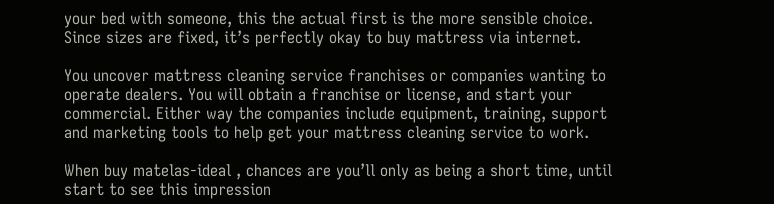your bed with someone, this the actual first is the more sensible choice. Since sizes are fixed, it’s perfectly okay to buy mattress via internet.

You uncover mattress cleaning service franchises or companies wanting to operate dealers. You will obtain a franchise or license, and start your commercial. Either way the companies include equipment, training, support and marketing tools to help get your mattress cleaning service to work.

When buy matelas-ideal , chances are you’ll only as being a short time, until start to see this impression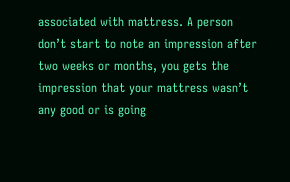associated with mattress. A person don’t start to note an impression after two weeks or months, you gets the impression that your mattress wasn’t any good or is going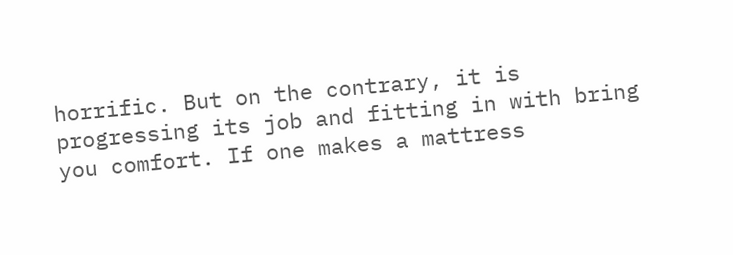horrific. But on the contrary, it is progressing its job and fitting in with bring you comfort. If one makes a mattress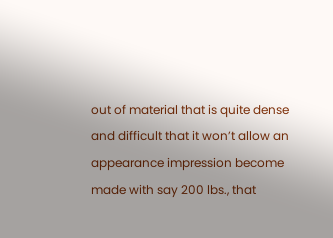out of material that is quite dense and difficult that it won’t allow an appearance impression become made with say 200 lbs., that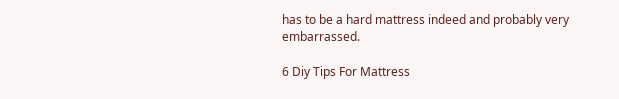has to be a hard mattress indeed and probably very embarrassed.

6 Diy Tips For Mattress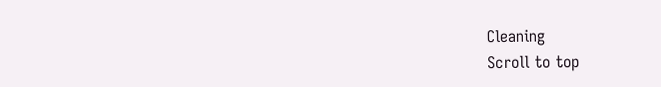Cleaning
Scroll to top